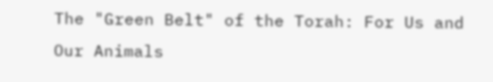The "Green Belt" of the Torah: For Us and Our Animals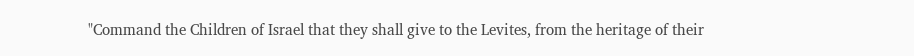"Command the Children of Israel that they shall give to the Levites, from the heritage of their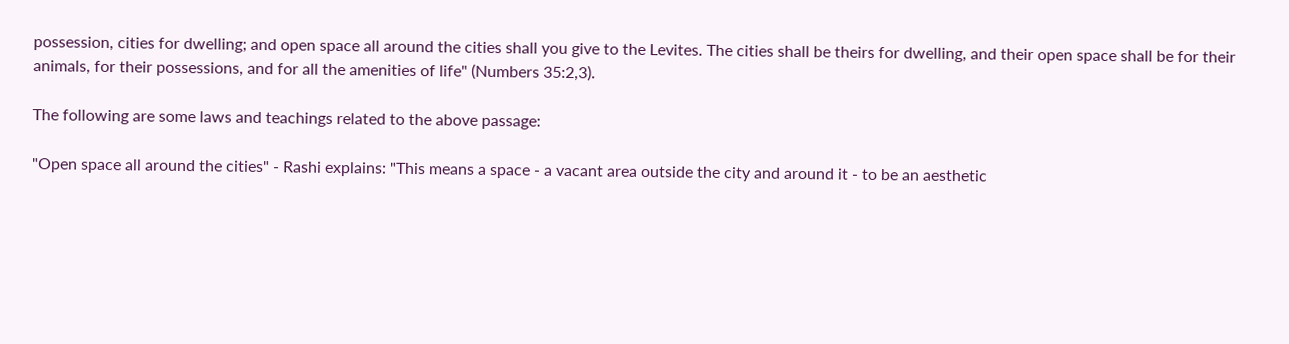possession, cities for dwelling; and open space all around the cities shall you give to the Levites. The cities shall be theirs for dwelling, and their open space shall be for their animals, for their possessions, and for all the amenities of life" (Numbers 35:2,3).

The following are some laws and teachings related to the above passage:

"Open space all around the cities" - Rashi explains: "This means a space - a vacant area outside the city and around it - to be an aesthetic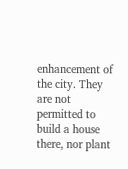enhancement of the city. They are not permitted to build a house there, nor plant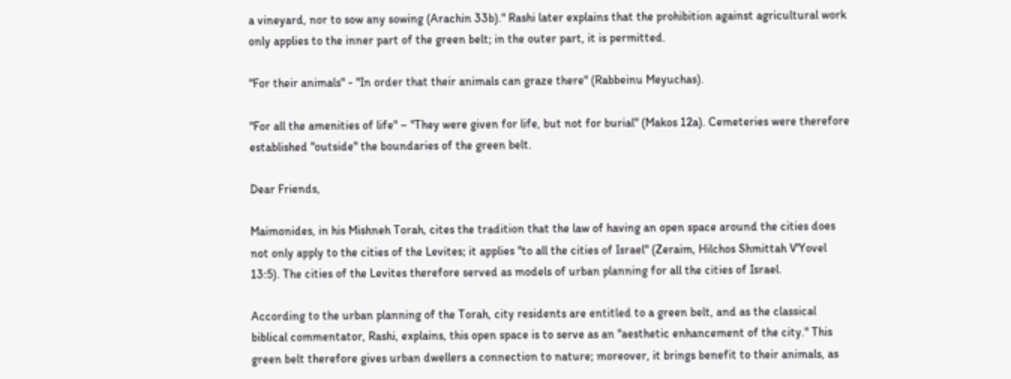a vineyard, nor to sow any sowing (Arachin 33b)." Rashi later explains that the prohibition against agricultural work only applies to the inner part of the green belt; in the outer part, it is permitted.

"For their animals" - "In order that their animals can graze there" (Rabbeinu Meyuchas).

"For all the amenities of life" – "They were given for life, but not for burial" (Makos 12a). Cemeteries were therefore established "outside" the boundaries of the green belt.

Dear Friends,

Maimonides, in his Mishneh Torah, cites the tradition that the law of having an open space around the cities does not only apply to the cities of the Levites; it applies "to all the cities of Israel" (Zeraim, Hilchos Shmittah V'Yovel 13:5). The cities of the Levites therefore served as models of urban planning for all the cities of Israel.

According to the urban planning of the Torah, city residents are entitled to a green belt, and as the classical biblical commentator, Rashi, explains, this open space is to serve as an "aesthetic enhancement of the city." This green belt therefore gives urban dwellers a connection to nature; moreover, it brings benefit to their animals, as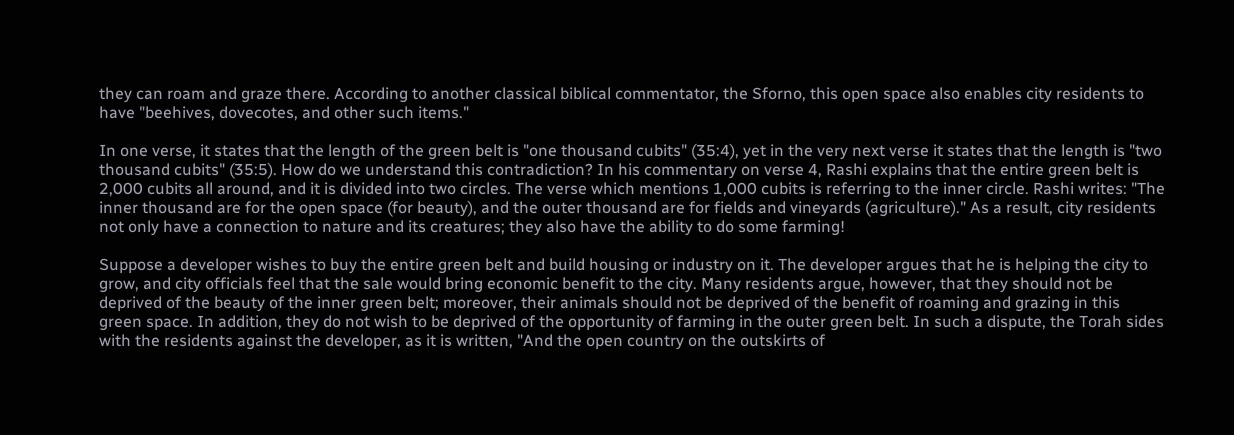they can roam and graze there. According to another classical biblical commentator, the Sforno, this open space also enables city residents to have "beehives, dovecotes, and other such items."

In one verse, it states that the length of the green belt is "one thousand cubits" (35:4), yet in the very next verse it states that the length is "two thousand cubits" (35:5). How do we understand this contradiction? In his commentary on verse 4, Rashi explains that the entire green belt is 2,000 cubits all around, and it is divided into two circles. The verse which mentions 1,000 cubits is referring to the inner circle. Rashi writes: "The inner thousand are for the open space (for beauty), and the outer thousand are for fields and vineyards (agriculture)." As a result, city residents not only have a connection to nature and its creatures; they also have the ability to do some farming!

Suppose a developer wishes to buy the entire green belt and build housing or industry on it. The developer argues that he is helping the city to grow, and city officials feel that the sale would bring economic benefit to the city. Many residents argue, however, that they should not be deprived of the beauty of the inner green belt; moreover, their animals should not be deprived of the benefit of roaming and grazing in this green space. In addition, they do not wish to be deprived of the opportunity of farming in the outer green belt. In such a dispute, the Torah sides with the residents against the developer, as it is written, "And the open country on the outskirts of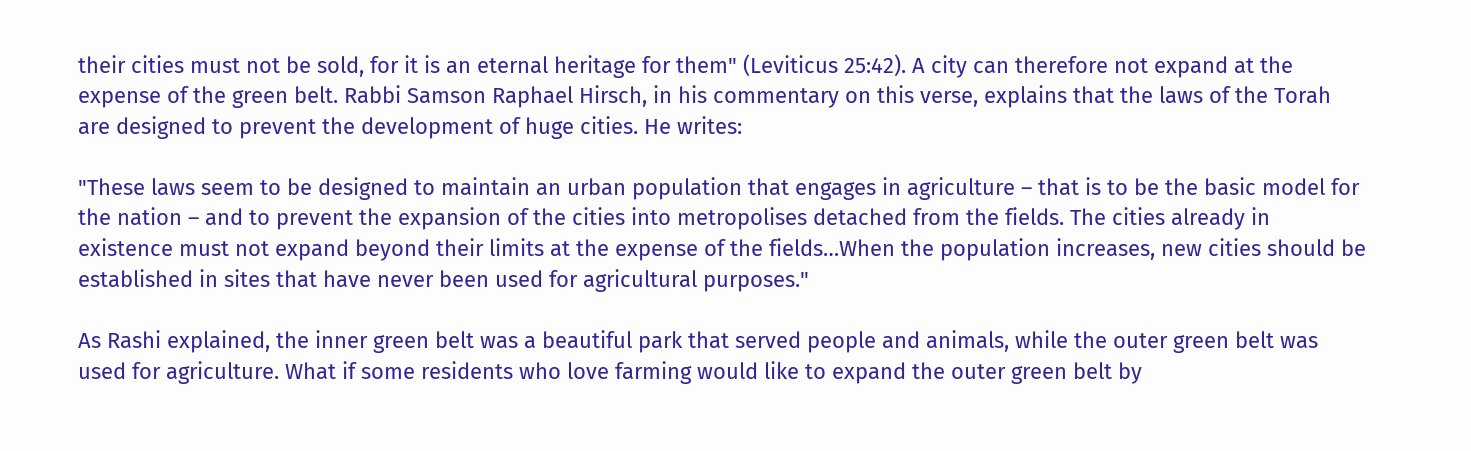their cities must not be sold, for it is an eternal heritage for them" (Leviticus 25:42). A city can therefore not expand at the expense of the green belt. Rabbi Samson Raphael Hirsch, in his commentary on this verse, explains that the laws of the Torah are designed to prevent the development of huge cities. He writes:

"These laws seem to be designed to maintain an urban population that engages in agriculture – that is to be the basic model for the nation – and to prevent the expansion of the cities into metropolises detached from the fields. The cities already in existence must not expand beyond their limits at the expense of the fields…When the population increases, new cities should be established in sites that have never been used for agricultural purposes."

As Rashi explained, the inner green belt was a beautiful park that served people and animals, while the outer green belt was used for agriculture. What if some residents who love farming would like to expand the outer green belt by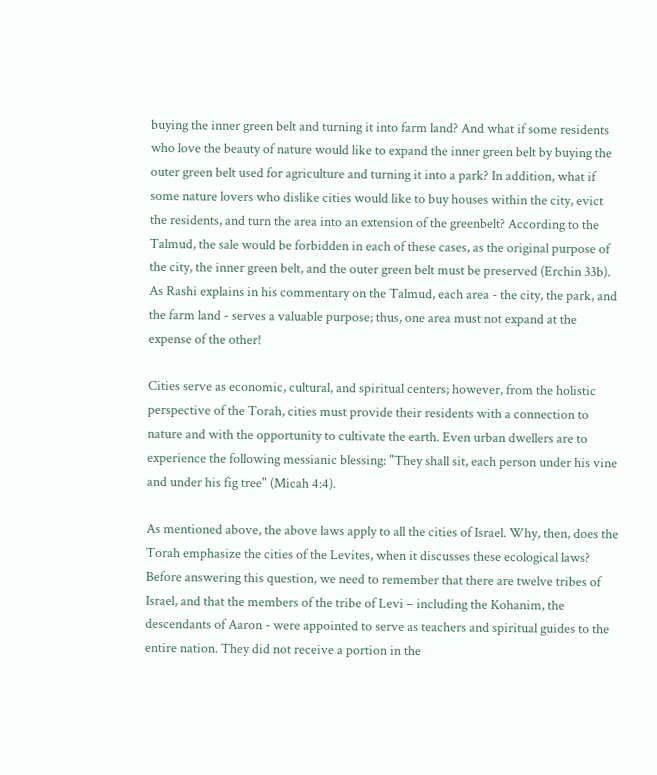buying the inner green belt and turning it into farm land? And what if some residents who love the beauty of nature would like to expand the inner green belt by buying the outer green belt used for agriculture and turning it into a park? In addition, what if some nature lovers who dislike cities would like to buy houses within the city, evict the residents, and turn the area into an extension of the greenbelt? According to the Talmud, the sale would be forbidden in each of these cases, as the original purpose of the city, the inner green belt, and the outer green belt must be preserved (Erchin 33b). As Rashi explains in his commentary on the Talmud, each area - the city, the park, and the farm land - serves a valuable purpose; thus, one area must not expand at the expense of the other!

Cities serve as economic, cultural, and spiritual centers; however, from the holistic perspective of the Torah, cities must provide their residents with a connection to nature and with the opportunity to cultivate the earth. Even urban dwellers are to experience the following messianic blessing: "They shall sit, each person under his vine and under his fig tree" (Micah 4:4).

As mentioned above, the above laws apply to all the cities of Israel. Why, then, does the Torah emphasize the cities of the Levites, when it discusses these ecological laws? Before answering this question, we need to remember that there are twelve tribes of Israel, and that the members of the tribe of Levi – including the Kohanim, the descendants of Aaron - were appointed to serve as teachers and spiritual guides to the entire nation. They did not receive a portion in the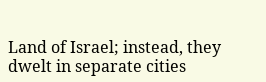Land of Israel; instead, they dwelt in separate cities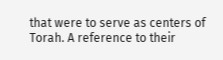that were to serve as centers of Torah. A reference to their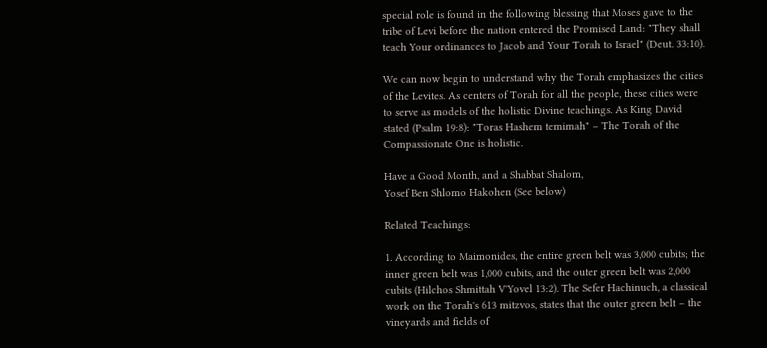special role is found in the following blessing that Moses gave to the tribe of Levi before the nation entered the Promised Land: "They shall teach Your ordinances to Jacob and Your Torah to Israel" (Deut. 33:10).

We can now begin to understand why the Torah emphasizes the cities of the Levites. As centers of Torah for all the people, these cities were to serve as models of the holistic Divine teachings. As King David stated (Psalm 19:8): "Toras Hashem temimah" – The Torah of the Compassionate One is holistic.

Have a Good Month, and a Shabbat Shalom,
Yosef Ben Shlomo Hakohen (See below)

Related Teachings:

1. According to Maimonides, the entire green belt was 3,000 cubits; the inner green belt was 1,000 cubits, and the outer green belt was 2,000 cubits (Hilchos Shmittah V'Yovel 13:2). The Sefer Hachinuch, a classical work on the Torah's 613 mitzvos, states that the outer green belt – the vineyards and fields of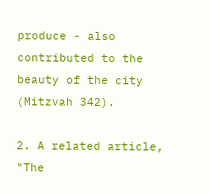produce - also contributed to the beauty of the city (Mitzvah 342).

2. A related article, "The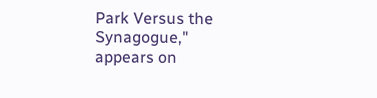Park Versus the Synagogue," appears on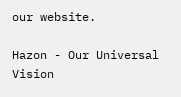our website.

Hazon - Our Universal Vision